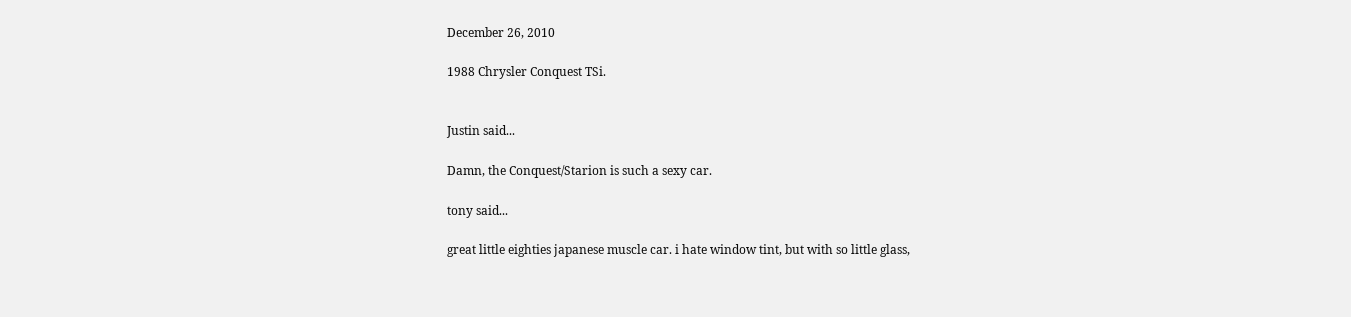December 26, 2010

1988 Chrysler Conquest TSi.


Justin said...

Damn, the Conquest/Starion is such a sexy car.

tony said...

great little eighties japanese muscle car. i hate window tint, but with so little glass,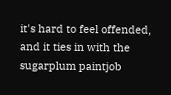it's hard to feel offended, and it ties in with the sugarplum paintjob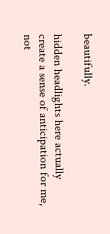beautifully.

hidden headlights here actually create a sense of anticipation for me, not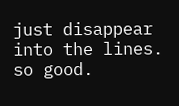just disappear into the lines. so good.